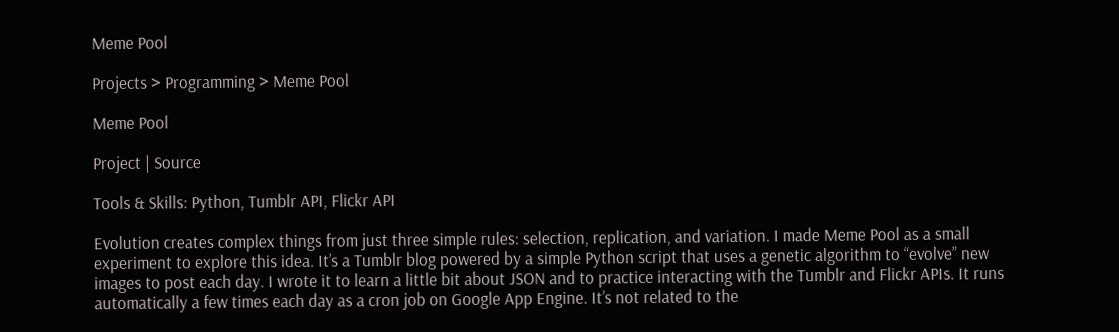Meme Pool

Projects > Programming > Meme Pool

Meme Pool

Project | Source

Tools & Skills: Python, Tumblr API, Flickr API

Evolution creates complex things from just three simple rules: selection, replication, and variation. I made Meme Pool as a small experiment to explore this idea. It’s a Tumblr blog powered by a simple Python script that uses a genetic algorithm to “evolve” new images to post each day. I wrote it to learn a little bit about JSON and to practice interacting with the Tumblr and Flickr APIs. It runs automatically a few times each day as a cron job on Google App Engine. It’s not related to the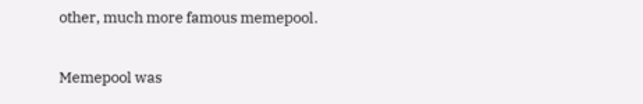other, much more famous memepool.

Memepool was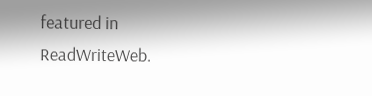featured in ReadWriteWeb.